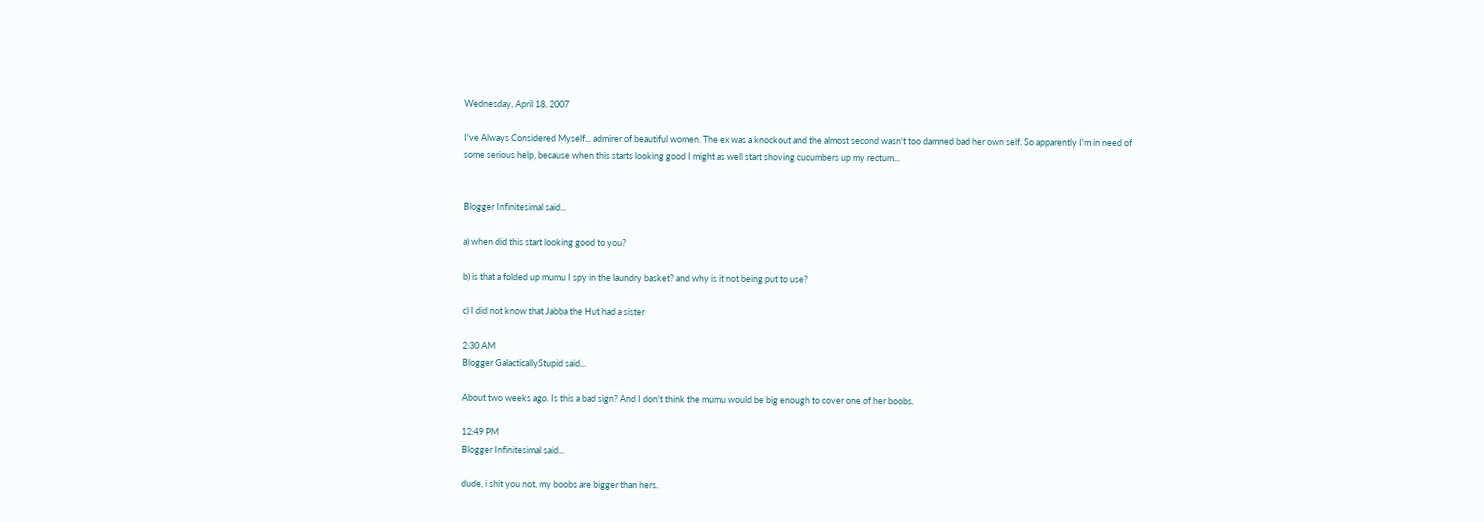Wednesday, April 18, 2007

I've Always Considered Myself... admirer of beautiful women. The ex was a knockout and the almost second wasn't too damned bad her own self. So apparently I'm in need of some serious help, because when this starts looking good I might as well start shoving cucumbers up my rectum...


Blogger Infinitesimal said...

a) when did this start looking good to you?

b) is that a folded up mumu I spy in the laundry basket? and why is it not being put to use?

c) I did not know that Jabba the Hut had a sister

2:30 AM
Blogger GalacticallyStupid said...

About two weeks ago. Is this a bad sign? And I don't think the mumu would be big enough to cover one of her boobs.

12:49 PM
Blogger Infinitesimal said...

dude, i shit you not, my boobs are bigger than hers.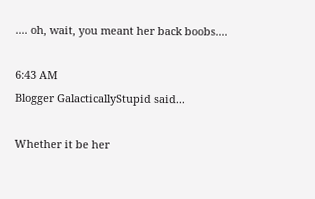.... oh, wait, you meant her back boobs....

6:43 AM
Blogger GalacticallyStupid said...

Whether it be her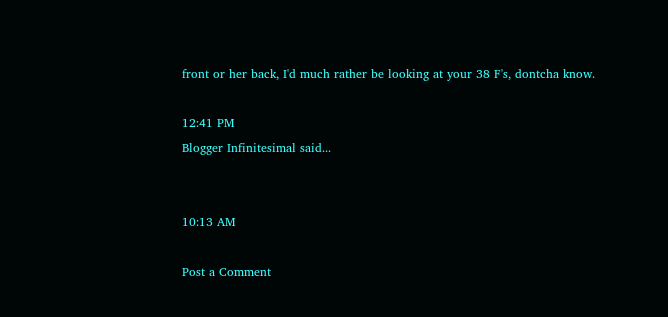front or her back, I'd much rather be looking at your 38 F's, dontcha know.

12:41 PM
Blogger Infinitesimal said...


10:13 AM

Post a Comment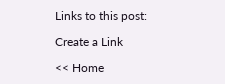Links to this post:

Create a Link

<< Home